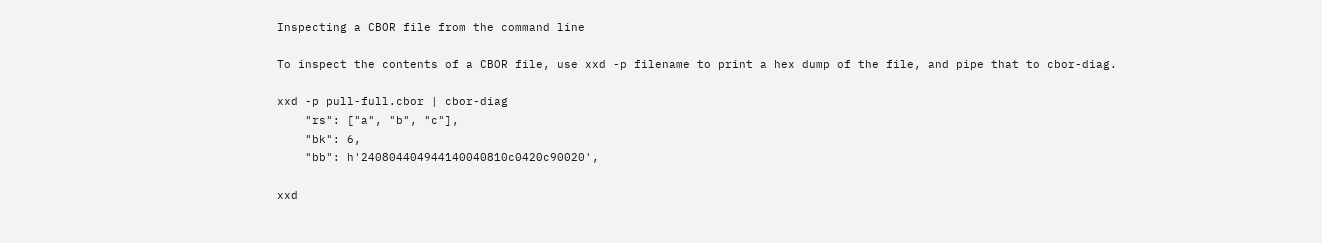Inspecting a CBOR file from the command line

To inspect the contents of a CBOR file, use xxd -p filename to print a hex dump of the file, and pipe that to cbor-diag.

xxd -p pull-full.cbor | cbor-diag
    "rs": ["a", "b", "c"],
    "bk": 6,
    "bb": h'240804404944140040810c0420c90020',

xxd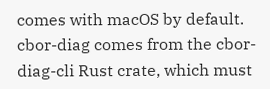comes with macOS by default. cbor-diag comes from the cbor-diag-cli Rust crate, which must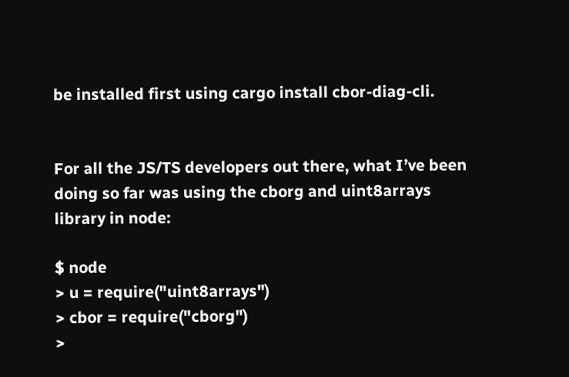be installed first using cargo install cbor-diag-cli.


For all the JS/TS developers out there, what I’ve been doing so far was using the cborg and uint8arrays library in node:

$ node
> u = require("uint8arrays")
> cbor = require("cborg")
>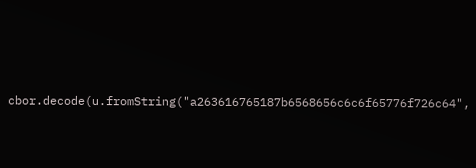cbor.decode(u.fromString("a263616765187b6568656c6c6f65776f726c64",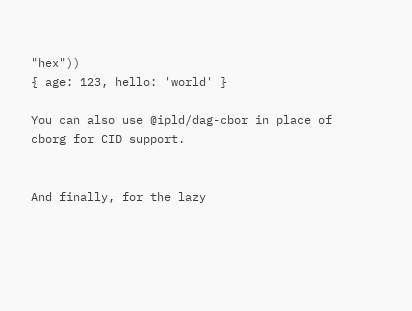"hex"))
{ age: 123, hello: 'world' }

You can also use @ipld/dag-cbor in place of cborg for CID support.


And finally, for the lazy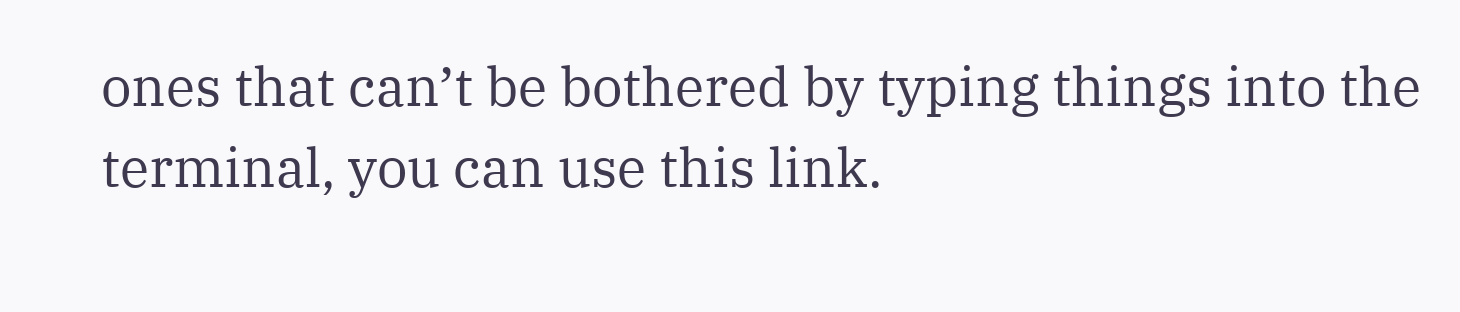ones that can’t be bothered by typing things into the terminal, you can use this link.